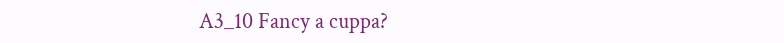A3_10 Fancy a cuppa?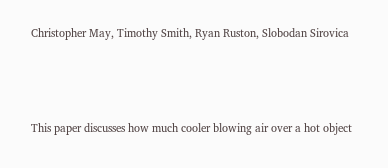Christopher May, Timothy Smith, Ryan Ruston, Slobodan Sirovica



This paper discusses how much cooler blowing air over a hot object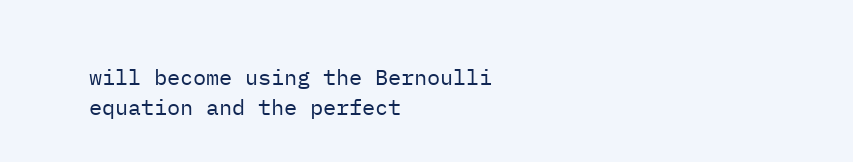will become using the Bernoulli equation and the perfect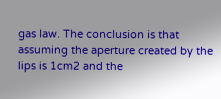gas law. The conclusion is that assuming the aperture created by the lips is 1cm2 and the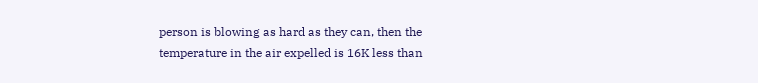person is blowing as hard as they can, then the temperature in the air expelled is 16K less than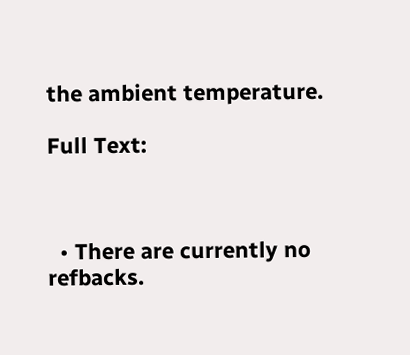the ambient temperature.

Full Text:



  • There are currently no refbacks.